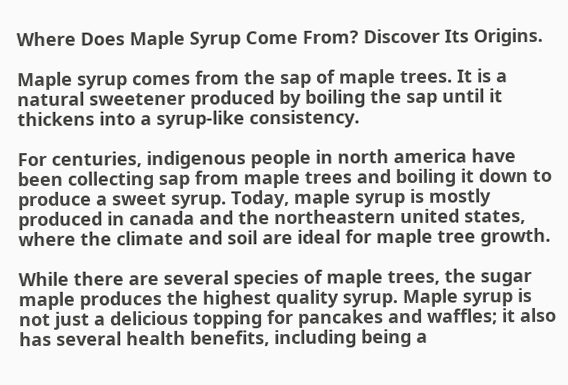Where Does Maple Syrup Come From? Discover Its Origins.

Maple syrup comes from the sap of maple trees. It is a natural sweetener produced by boiling the sap until it thickens into a syrup-like consistency.

For centuries, indigenous people in north america have been collecting sap from maple trees and boiling it down to produce a sweet syrup. Today, maple syrup is mostly produced in canada and the northeastern united states, where the climate and soil are ideal for maple tree growth.

While there are several species of maple trees, the sugar maple produces the highest quality syrup. Maple syrup is not just a delicious topping for pancakes and waffles; it also has several health benefits, including being a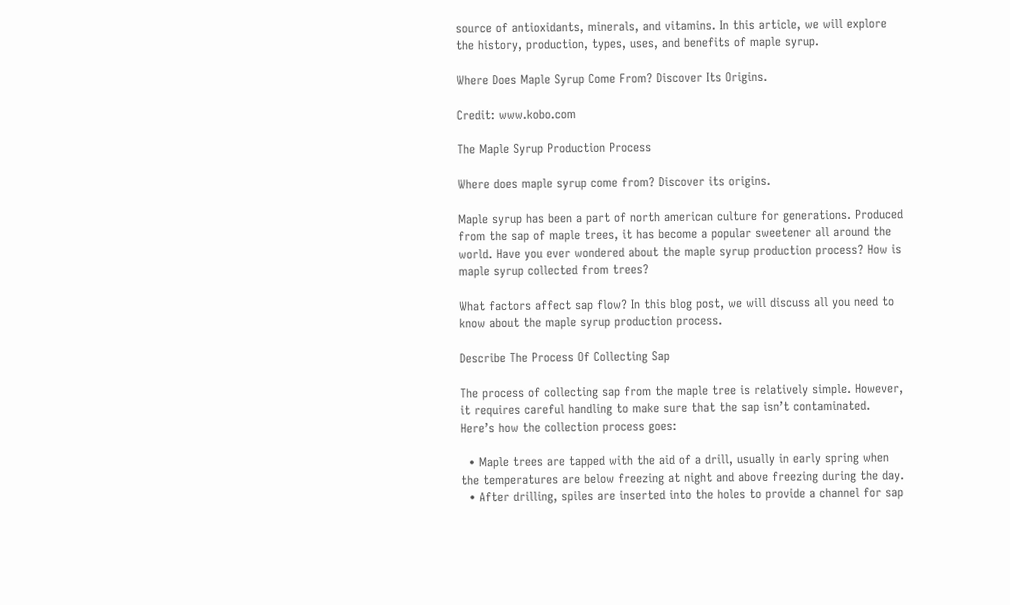source of antioxidants, minerals, and vitamins. In this article, we will explore the history, production, types, uses, and benefits of maple syrup.

Where Does Maple Syrup Come From? Discover Its Origins.

Credit: www.kobo.com

The Maple Syrup Production Process

Where does maple syrup come from? Discover its origins.

Maple syrup has been a part of north american culture for generations. Produced from the sap of maple trees, it has become a popular sweetener all around the world. Have you ever wondered about the maple syrup production process? How is maple syrup collected from trees?

What factors affect sap flow? In this blog post, we will discuss all you need to know about the maple syrup production process.

Describe The Process Of Collecting Sap

The process of collecting sap from the maple tree is relatively simple. However, it requires careful handling to make sure that the sap isn’t contaminated. Here’s how the collection process goes:

  • Maple trees are tapped with the aid of a drill, usually in early spring when the temperatures are below freezing at night and above freezing during the day.
  • After drilling, spiles are inserted into the holes to provide a channel for sap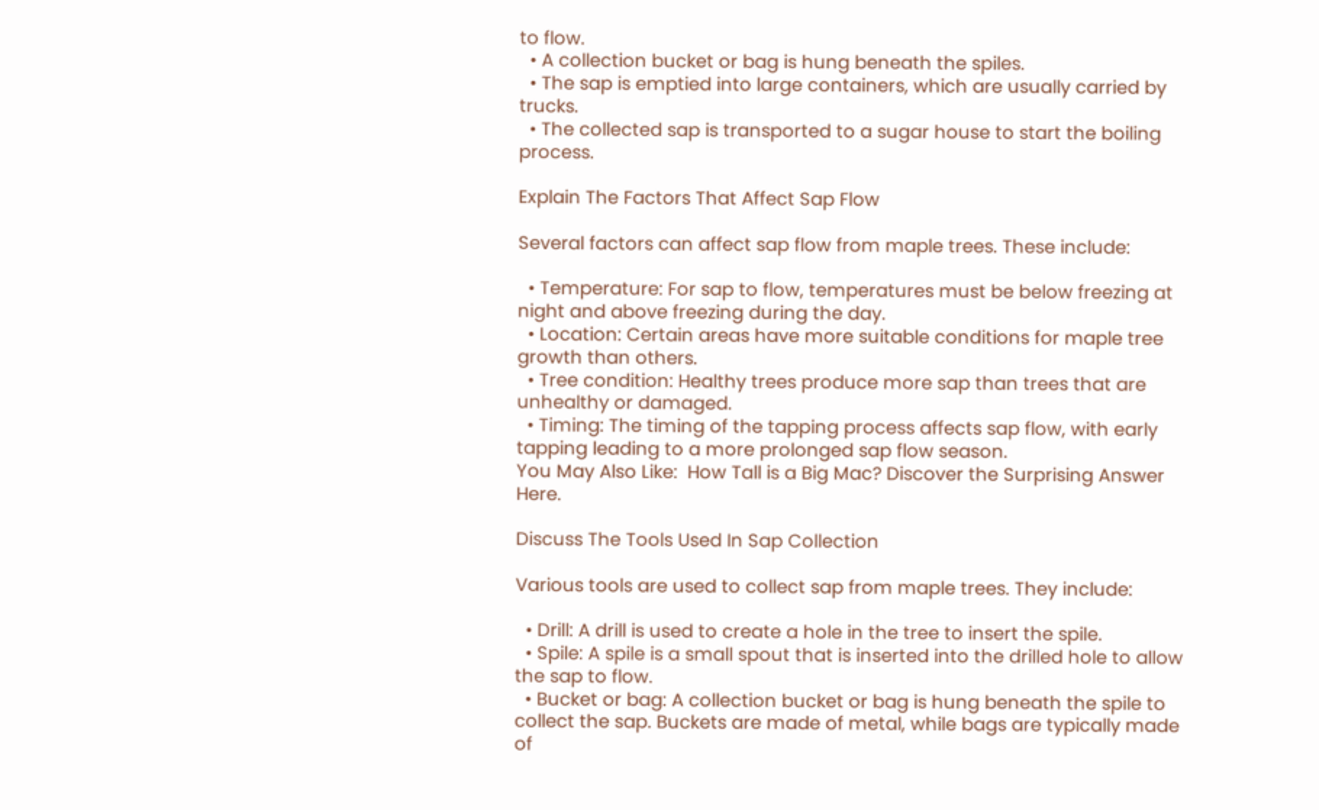to flow.
  • A collection bucket or bag is hung beneath the spiles.
  • The sap is emptied into large containers, which are usually carried by trucks.
  • The collected sap is transported to a sugar house to start the boiling process.

Explain The Factors That Affect Sap Flow

Several factors can affect sap flow from maple trees. These include:

  • Temperature: For sap to flow, temperatures must be below freezing at night and above freezing during the day.
  • Location: Certain areas have more suitable conditions for maple tree growth than others.
  • Tree condition: Healthy trees produce more sap than trees that are unhealthy or damaged.
  • Timing: The timing of the tapping process affects sap flow, with early tapping leading to a more prolonged sap flow season.
You May Also Like:  How Tall is a Big Mac? Discover the Surprising Answer Here.

Discuss The Tools Used In Sap Collection

Various tools are used to collect sap from maple trees. They include:

  • Drill: A drill is used to create a hole in the tree to insert the spile.
  • Spile: A spile is a small spout that is inserted into the drilled hole to allow the sap to flow.
  • Bucket or bag: A collection bucket or bag is hung beneath the spile to collect the sap. Buckets are made of metal, while bags are typically made of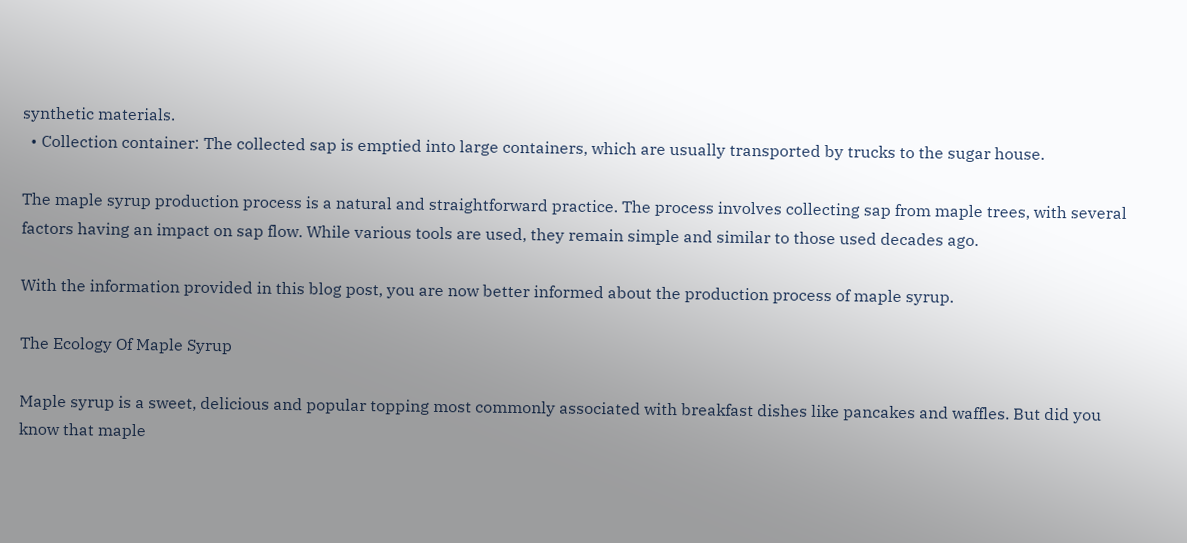synthetic materials.
  • Collection container: The collected sap is emptied into large containers, which are usually transported by trucks to the sugar house.

The maple syrup production process is a natural and straightforward practice. The process involves collecting sap from maple trees, with several factors having an impact on sap flow. While various tools are used, they remain simple and similar to those used decades ago.

With the information provided in this blog post, you are now better informed about the production process of maple syrup.

The Ecology Of Maple Syrup

Maple syrup is a sweet, delicious and popular topping most commonly associated with breakfast dishes like pancakes and waffles. But did you know that maple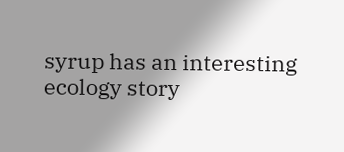syrup has an interesting ecology story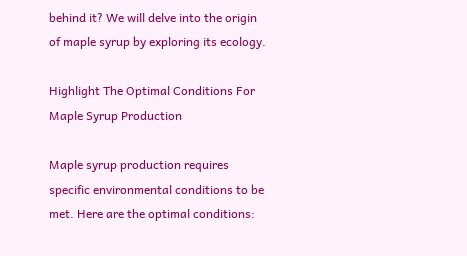behind it? We will delve into the origin of maple syrup by exploring its ecology.

Highlight The Optimal Conditions For Maple Syrup Production

Maple syrup production requires specific environmental conditions to be met. Here are the optimal conditions: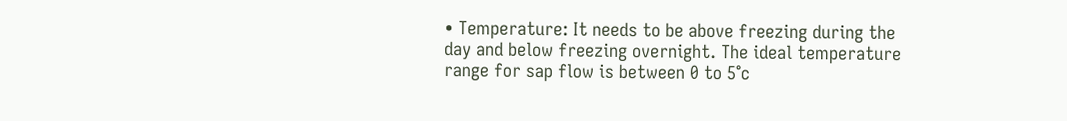• Temperature: It needs to be above freezing during the day and below freezing overnight. The ideal temperature range for sap flow is between 0 to 5°c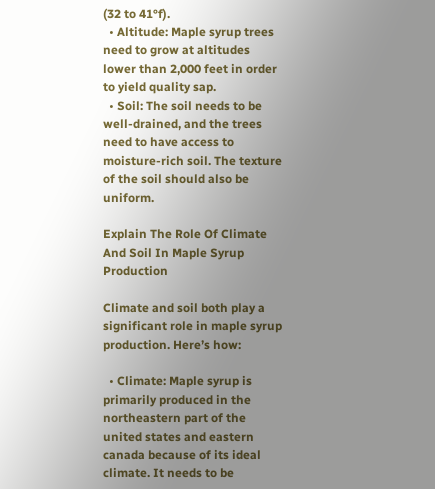(32 to 41°f).
  • Altitude: Maple syrup trees need to grow at altitudes lower than 2,000 feet in order to yield quality sap.
  • Soil: The soil needs to be well-drained, and the trees need to have access to moisture-rich soil. The texture of the soil should also be uniform.

Explain The Role Of Climate And Soil In Maple Syrup Production

Climate and soil both play a significant role in maple syrup production. Here’s how:

  • Climate: Maple syrup is primarily produced in the northeastern part of the united states and eastern canada because of its ideal climate. It needs to be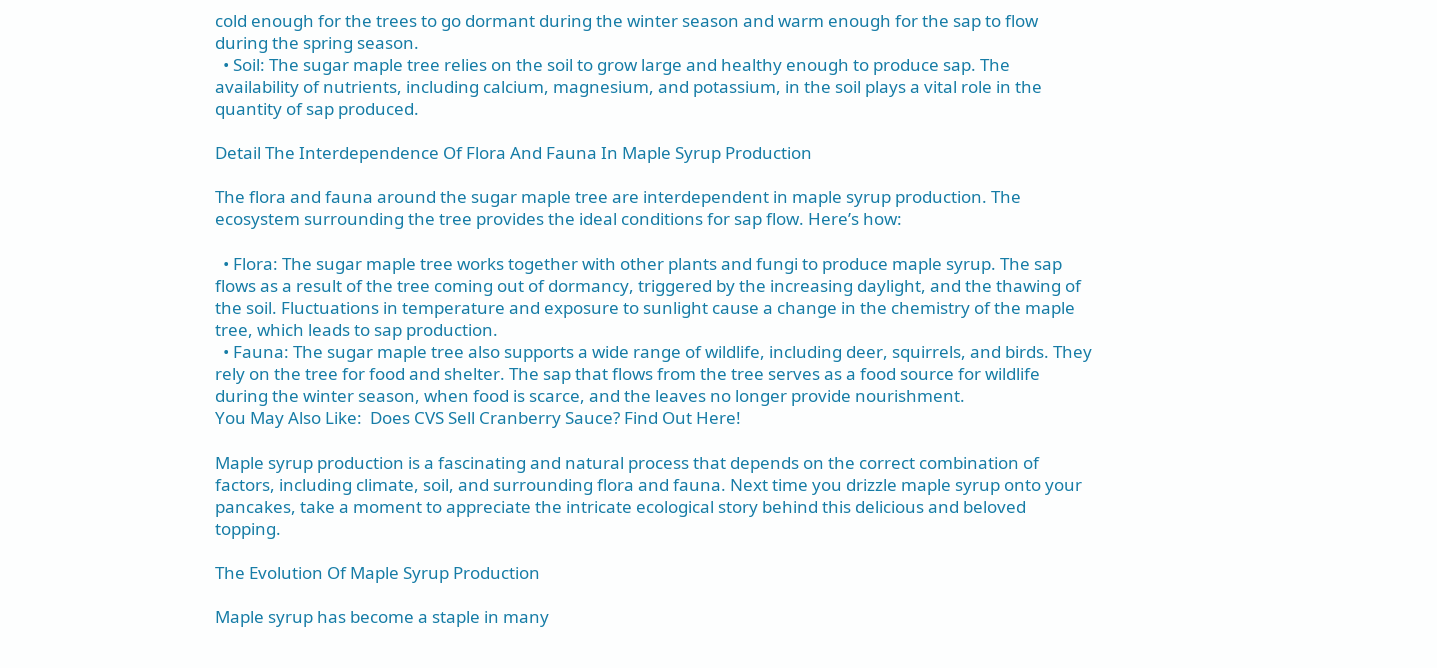cold enough for the trees to go dormant during the winter season and warm enough for the sap to flow during the spring season.
  • Soil: The sugar maple tree relies on the soil to grow large and healthy enough to produce sap. The availability of nutrients, including calcium, magnesium, and potassium, in the soil plays a vital role in the quantity of sap produced.

Detail The Interdependence Of Flora And Fauna In Maple Syrup Production

The flora and fauna around the sugar maple tree are interdependent in maple syrup production. The ecosystem surrounding the tree provides the ideal conditions for sap flow. Here’s how:

  • Flora: The sugar maple tree works together with other plants and fungi to produce maple syrup. The sap flows as a result of the tree coming out of dormancy, triggered by the increasing daylight, and the thawing of the soil. Fluctuations in temperature and exposure to sunlight cause a change in the chemistry of the maple tree, which leads to sap production.
  • Fauna: The sugar maple tree also supports a wide range of wildlife, including deer, squirrels, and birds. They rely on the tree for food and shelter. The sap that flows from the tree serves as a food source for wildlife during the winter season, when food is scarce, and the leaves no longer provide nourishment.
You May Also Like:  Does CVS Sell Cranberry Sauce? Find Out Here!

Maple syrup production is a fascinating and natural process that depends on the correct combination of factors, including climate, soil, and surrounding flora and fauna. Next time you drizzle maple syrup onto your pancakes, take a moment to appreciate the intricate ecological story behind this delicious and beloved topping.

The Evolution Of Maple Syrup Production

Maple syrup has become a staple in many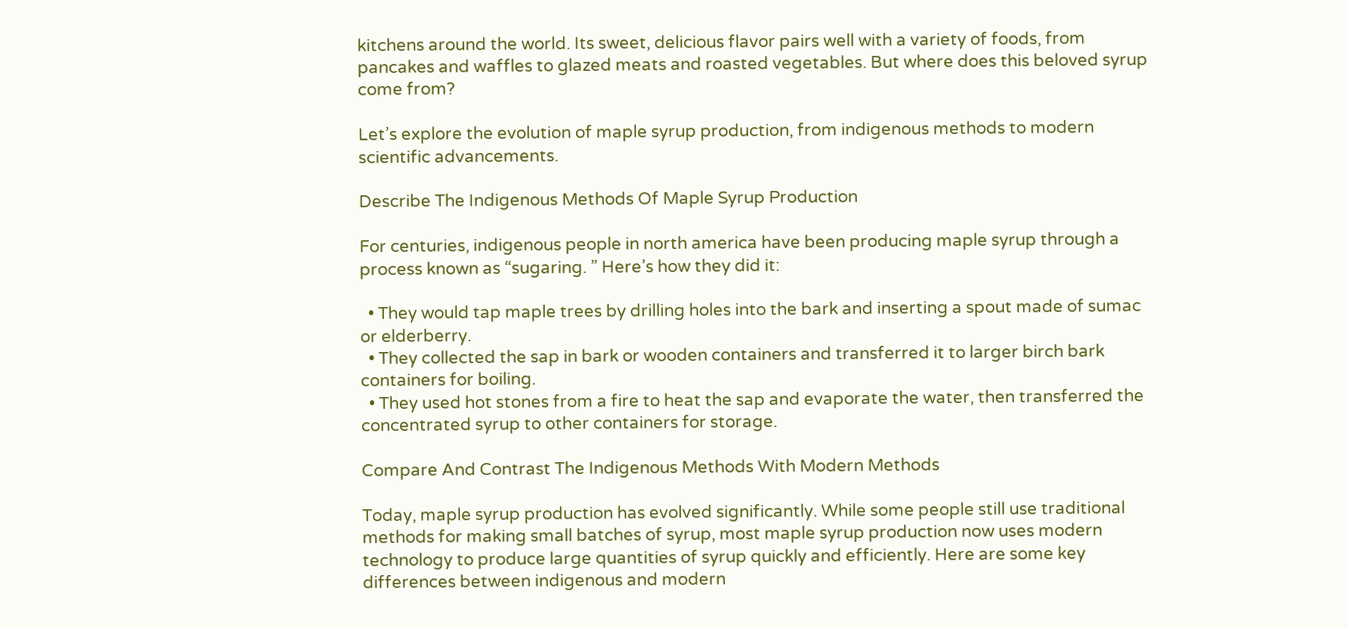kitchens around the world. Its sweet, delicious flavor pairs well with a variety of foods, from pancakes and waffles to glazed meats and roasted vegetables. But where does this beloved syrup come from?

Let’s explore the evolution of maple syrup production, from indigenous methods to modern scientific advancements.

Describe The Indigenous Methods Of Maple Syrup Production

For centuries, indigenous people in north america have been producing maple syrup through a process known as “sugaring. ” Here’s how they did it:

  • They would tap maple trees by drilling holes into the bark and inserting a spout made of sumac or elderberry.
  • They collected the sap in bark or wooden containers and transferred it to larger birch bark containers for boiling.
  • They used hot stones from a fire to heat the sap and evaporate the water, then transferred the concentrated syrup to other containers for storage.

Compare And Contrast The Indigenous Methods With Modern Methods

Today, maple syrup production has evolved significantly. While some people still use traditional methods for making small batches of syrup, most maple syrup production now uses modern technology to produce large quantities of syrup quickly and efficiently. Here are some key differences between indigenous and modern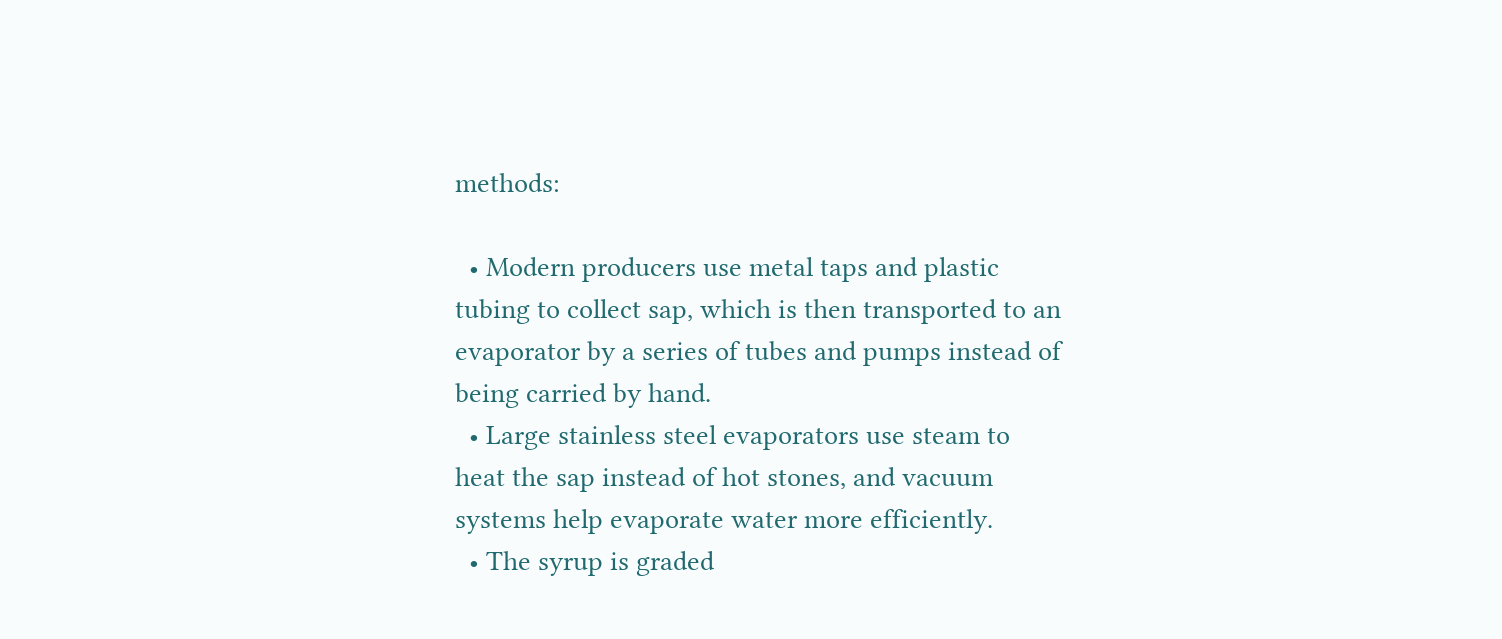methods:

  • Modern producers use metal taps and plastic tubing to collect sap, which is then transported to an evaporator by a series of tubes and pumps instead of being carried by hand.
  • Large stainless steel evaporators use steam to heat the sap instead of hot stones, and vacuum systems help evaporate water more efficiently.
  • The syrup is graded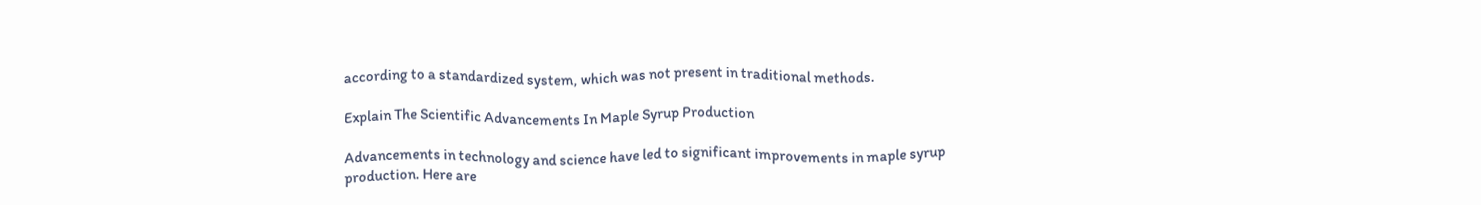according to a standardized system, which was not present in traditional methods.

Explain The Scientific Advancements In Maple Syrup Production

Advancements in technology and science have led to significant improvements in maple syrup production. Here are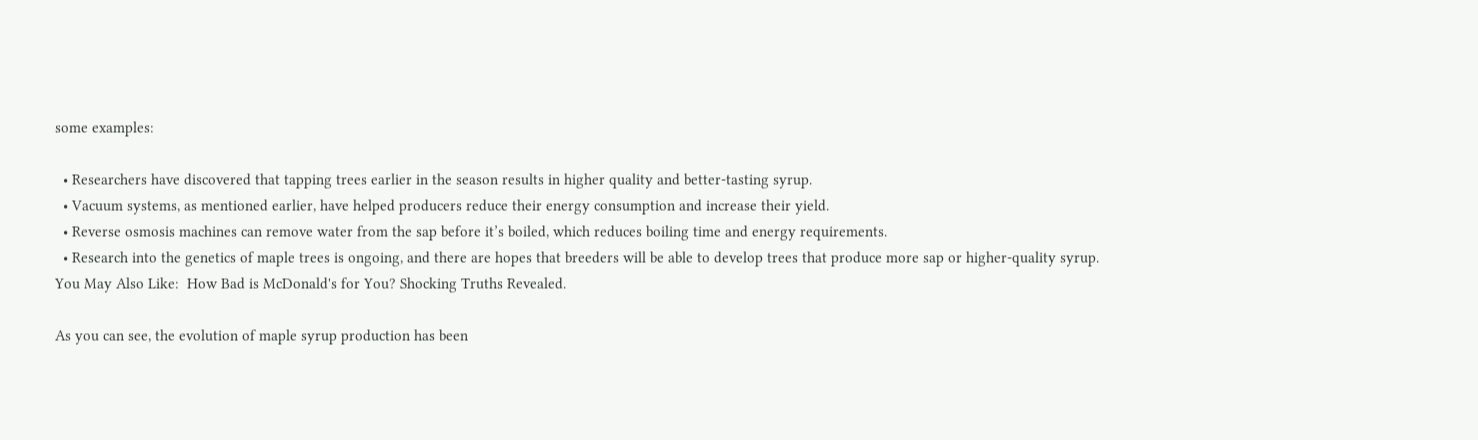some examples:

  • Researchers have discovered that tapping trees earlier in the season results in higher quality and better-tasting syrup.
  • Vacuum systems, as mentioned earlier, have helped producers reduce their energy consumption and increase their yield.
  • Reverse osmosis machines can remove water from the sap before it’s boiled, which reduces boiling time and energy requirements.
  • Research into the genetics of maple trees is ongoing, and there are hopes that breeders will be able to develop trees that produce more sap or higher-quality syrup.
You May Also Like:  How Bad is McDonald's for You? Shocking Truths Revealed.

As you can see, the evolution of maple syrup production has been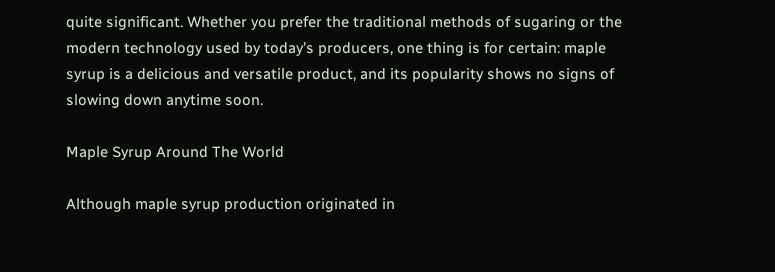quite significant. Whether you prefer the traditional methods of sugaring or the modern technology used by today’s producers, one thing is for certain: maple syrup is a delicious and versatile product, and its popularity shows no signs of slowing down anytime soon.

Maple Syrup Around The World

Although maple syrup production originated in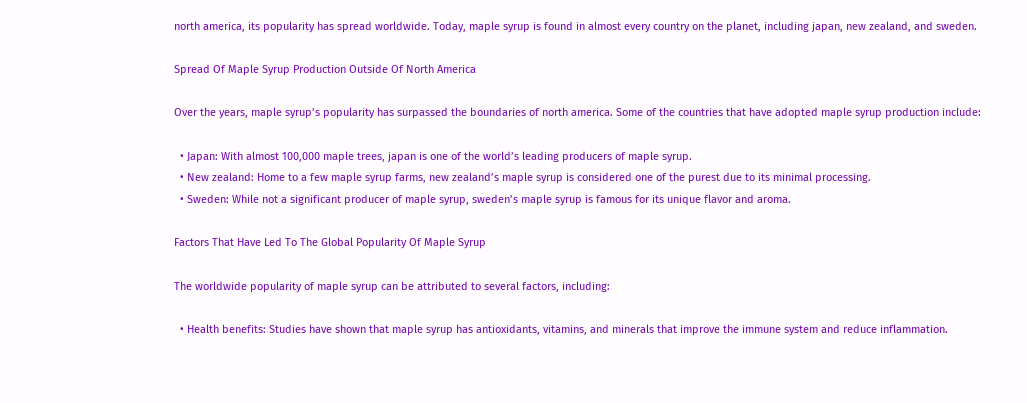north america, its popularity has spread worldwide. Today, maple syrup is found in almost every country on the planet, including japan, new zealand, and sweden.

Spread Of Maple Syrup Production Outside Of North America

Over the years, maple syrup’s popularity has surpassed the boundaries of north america. Some of the countries that have adopted maple syrup production include:

  • Japan: With almost 100,000 maple trees, japan is one of the world’s leading producers of maple syrup.
  • New zealand: Home to a few maple syrup farms, new zealand’s maple syrup is considered one of the purest due to its minimal processing.
  • Sweden: While not a significant producer of maple syrup, sweden’s maple syrup is famous for its unique flavor and aroma.

Factors That Have Led To The Global Popularity Of Maple Syrup

The worldwide popularity of maple syrup can be attributed to several factors, including:

  • Health benefits: Studies have shown that maple syrup has antioxidants, vitamins, and minerals that improve the immune system and reduce inflammation.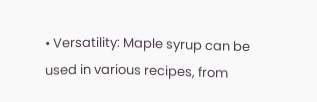• Versatility: Maple syrup can be used in various recipes, from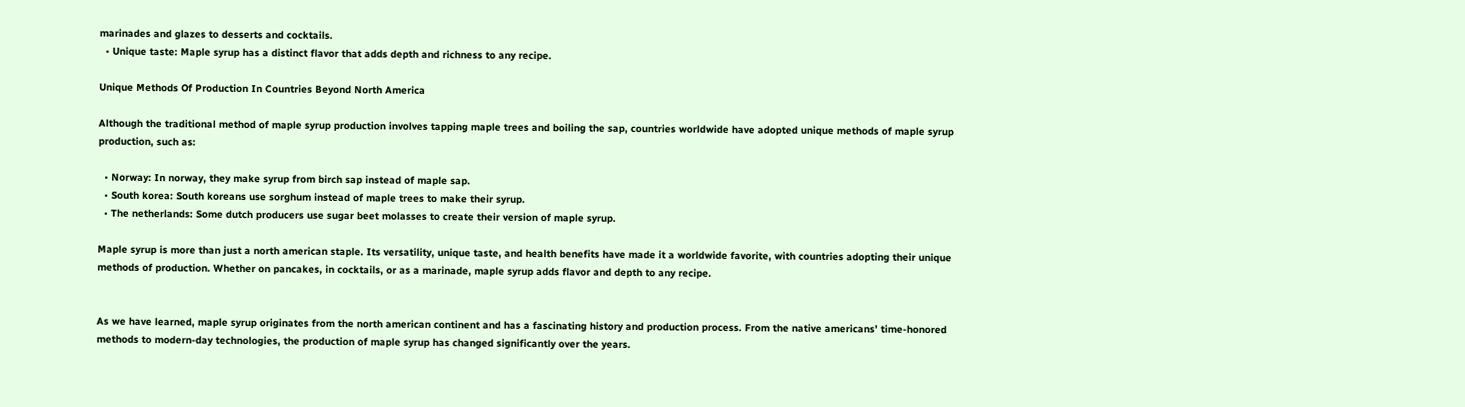marinades and glazes to desserts and cocktails.
  • Unique taste: Maple syrup has a distinct flavor that adds depth and richness to any recipe.

Unique Methods Of Production In Countries Beyond North America

Although the traditional method of maple syrup production involves tapping maple trees and boiling the sap, countries worldwide have adopted unique methods of maple syrup production, such as:

  • Norway: In norway, they make syrup from birch sap instead of maple sap.
  • South korea: South koreans use sorghum instead of maple trees to make their syrup.
  • The netherlands: Some dutch producers use sugar beet molasses to create their version of maple syrup.

Maple syrup is more than just a north american staple. Its versatility, unique taste, and health benefits have made it a worldwide favorite, with countries adopting their unique methods of production. Whether on pancakes, in cocktails, or as a marinade, maple syrup adds flavor and depth to any recipe.


As we have learned, maple syrup originates from the north american continent and has a fascinating history and production process. From the native americans’ time-honored methods to modern-day technologies, the production of maple syrup has changed significantly over the years.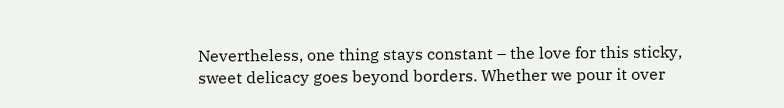Nevertheless, one thing stays constant – the love for this sticky, sweet delicacy goes beyond borders. Whether we pour it over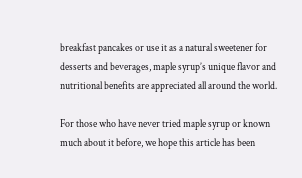breakfast pancakes or use it as a natural sweetener for desserts and beverages, maple syrup’s unique flavor and nutritional benefits are appreciated all around the world.

For those who have never tried maple syrup or known much about it before, we hope this article has been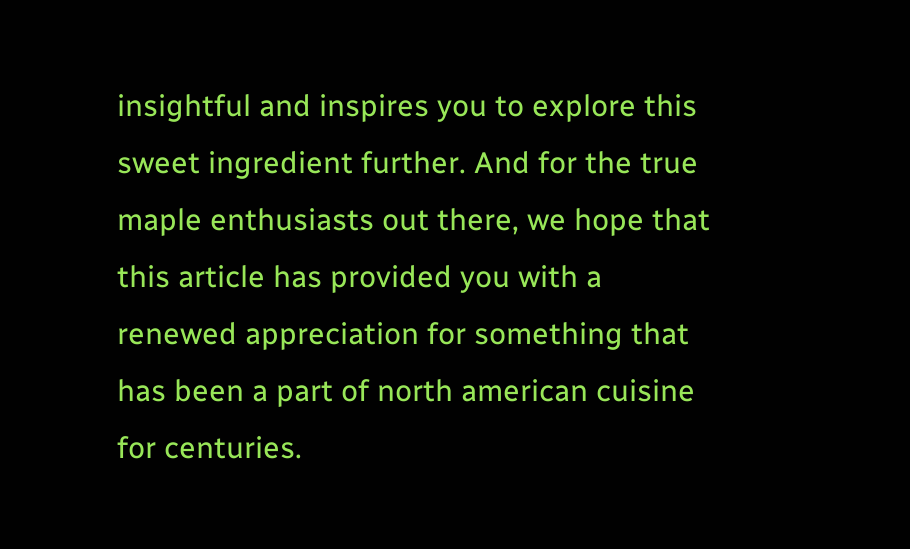insightful and inspires you to explore this sweet ingredient further. And for the true maple enthusiasts out there, we hope that this article has provided you with a renewed appreciation for something that has been a part of north american cuisine for centuries.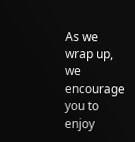As we wrap up, we encourage you to enjoy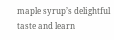maple syrup’s delightful taste and learn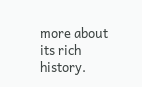more about its rich history.